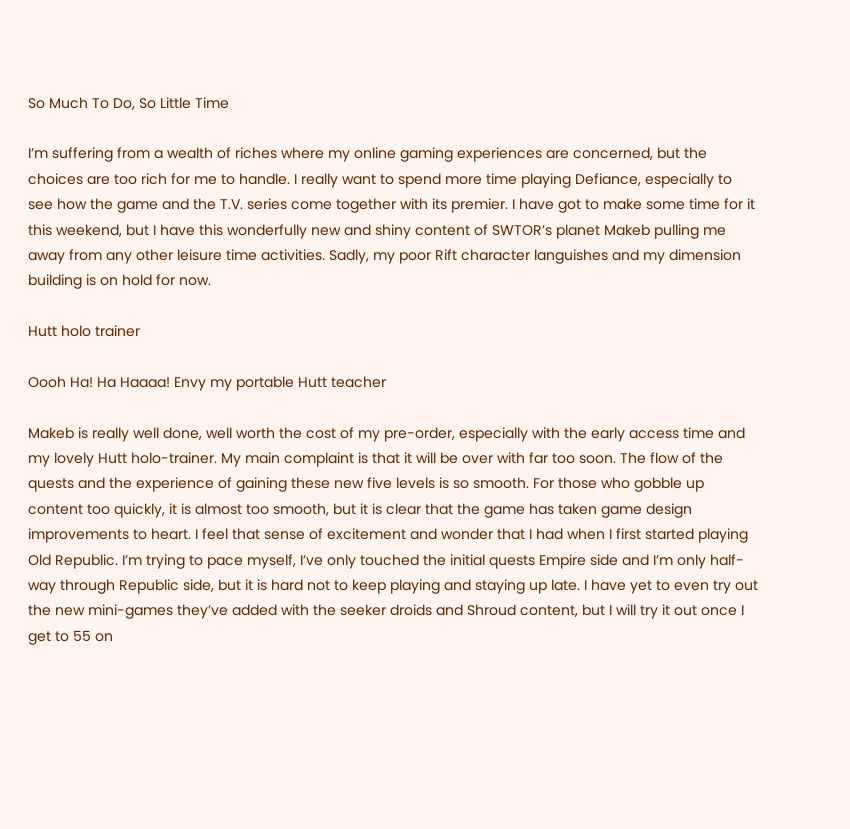So Much To Do, So Little Time

I’m suffering from a wealth of riches where my online gaming experiences are concerned, but the choices are too rich for me to handle. I really want to spend more time playing Defiance, especially to see how the game and the T.V. series come together with its premier. I have got to make some time for it this weekend, but I have this wonderfully new and shiny content of SWTOR’s planet Makeb pulling me away from any other leisure time activities. Sadly, my poor Rift character languishes and my dimension building is on hold for now.

Hutt holo trainer

Oooh Ha! Ha Haaaa! Envy my portable Hutt teacher

Makeb is really well done, well worth the cost of my pre-order, especially with the early access time and my lovely Hutt holo-trainer. My main complaint is that it will be over with far too soon. The flow of the quests and the experience of gaining these new five levels is so smooth. For those who gobble up content too quickly, it is almost too smooth, but it is clear that the game has taken game design improvements to heart. I feel that sense of excitement and wonder that I had when I first started playing Old Republic. I’m trying to pace myself, I’ve only touched the initial quests Empire side and I’m only half-way through Republic side, but it is hard not to keep playing and staying up late. I have yet to even try out the new mini-games they’ve added with the seeker droids and Shroud content, but I will try it out once I get to 55 on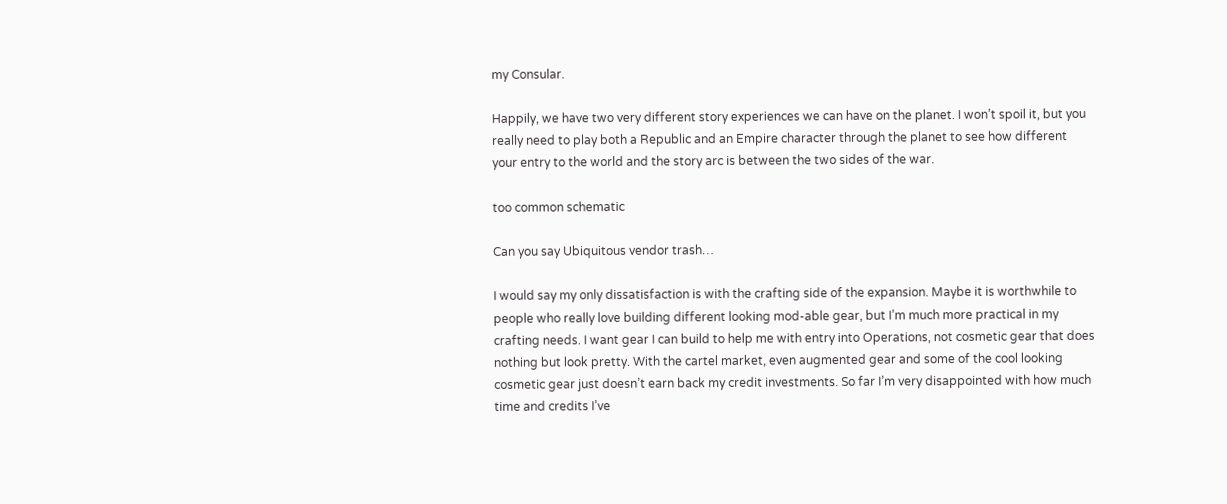my Consular.

Happily, we have two very different story experiences we can have on the planet. I won’t spoil it, but you really need to play both a Republic and an Empire character through the planet to see how different your entry to the world and the story arc is between the two sides of the war.

too common schematic

Can you say Ubiquitous vendor trash…

I would say my only dissatisfaction is with the crafting side of the expansion. Maybe it is worthwhile to people who really love building different looking mod-able gear, but I’m much more practical in my crafting needs. I want gear I can build to help me with entry into Operations, not cosmetic gear that does nothing but look pretty. With the cartel market, even augmented gear and some of the cool looking cosmetic gear just doesn’t earn back my credit investments. So far I’m very disappointed with how much time and credits I’ve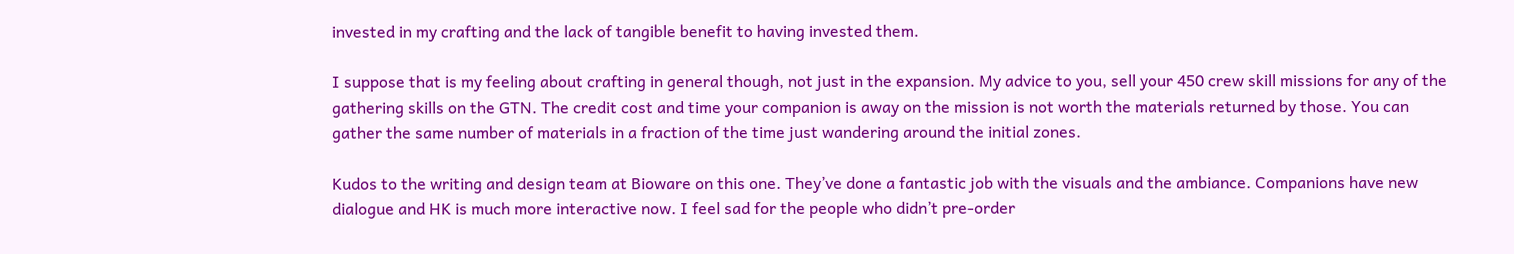invested in my crafting and the lack of tangible benefit to having invested them.

I suppose that is my feeling about crafting in general though, not just in the expansion. My advice to you, sell your 450 crew skill missions for any of the gathering skills on the GTN. The credit cost and time your companion is away on the mission is not worth the materials returned by those. You can gather the same number of materials in a fraction of the time just wandering around the initial zones.

Kudos to the writing and design team at Bioware on this one. They’ve done a fantastic job with the visuals and the ambiance. Companions have new dialogue and HK is much more interactive now. I feel sad for the people who didn’t pre-order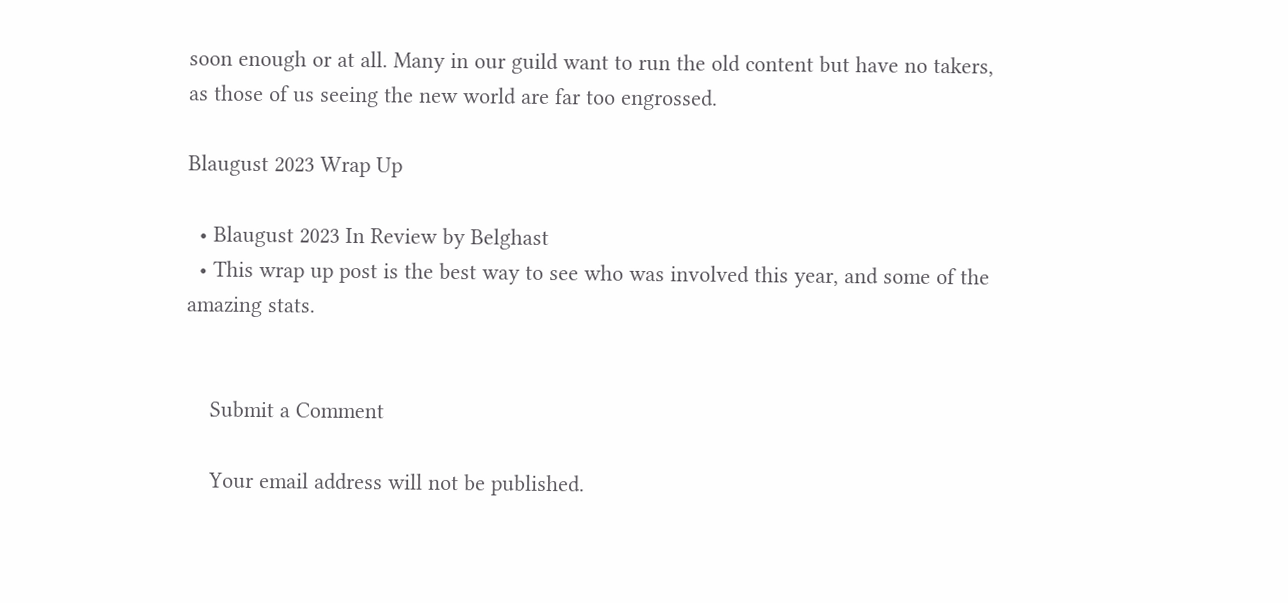soon enough or at all. Many in our guild want to run the old content but have no takers, as those of us seeing the new world are far too engrossed.

Blaugust 2023 Wrap Up

  • Blaugust 2023 In Review by Belghast
  • This wrap up post is the best way to see who was involved this year, and some of the amazing stats.


    Submit a Comment

    Your email address will not be published.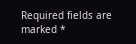Required fields are marked *